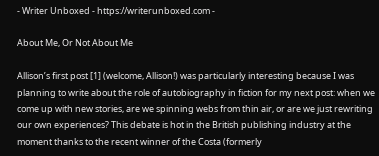- Writer Unboxed - https://writerunboxed.com -

About Me, Or Not About Me

Allison’s first post [1] (welcome, Allison!) was particularly interesting because I was planning to write about the role of autobiography in fiction for my next post: when we come up with new stories, are we spinning webs from thin air, or are we just rewriting our own experiences? This debate is hot in the British publishing industry at the moment thanks to the recent winner of the Costa (formerly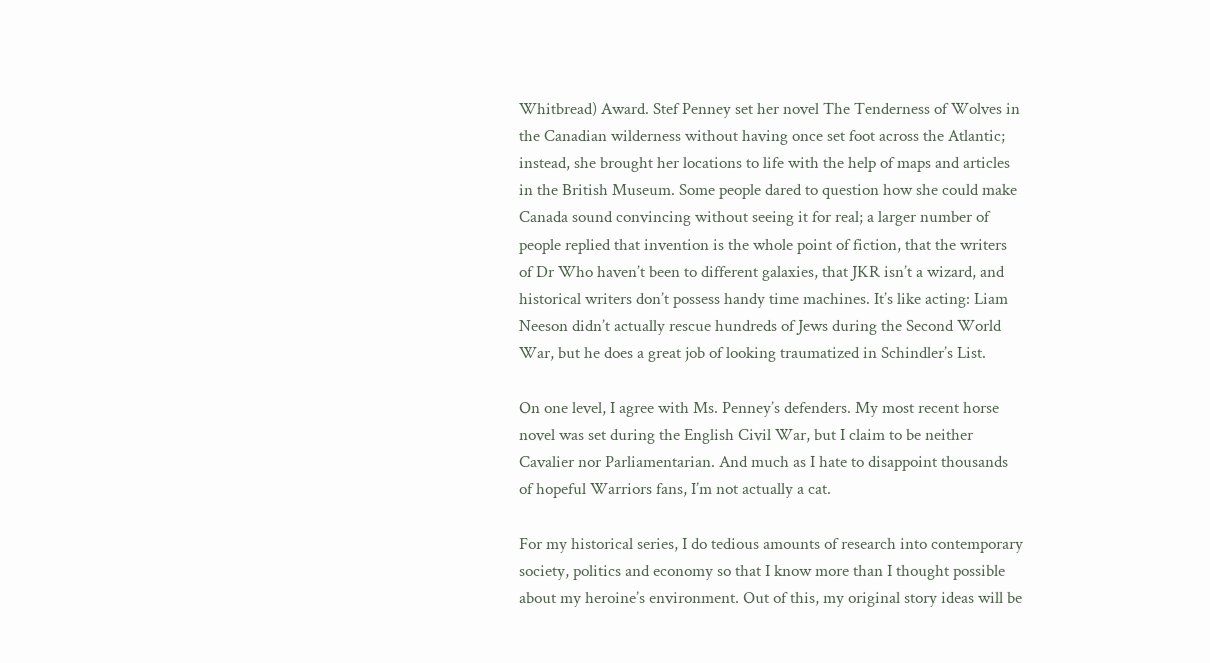Whitbread) Award. Stef Penney set her novel The Tenderness of Wolves in the Canadian wilderness without having once set foot across the Atlantic; instead, she brought her locations to life with the help of maps and articles in the British Museum. Some people dared to question how she could make Canada sound convincing without seeing it for real; a larger number of people replied that invention is the whole point of fiction, that the writers of Dr Who haven’t been to different galaxies, that JKR isn’t a wizard, and historical writers don’t possess handy time machines. It’s like acting: Liam Neeson didn’t actually rescue hundreds of Jews during the Second World War, but he does a great job of looking traumatized in Schindler’s List.

On one level, I agree with Ms. Penney’s defenders. My most recent horse novel was set during the English Civil War, but I claim to be neither Cavalier nor Parliamentarian. And much as I hate to disappoint thousands of hopeful Warriors fans, I’m not actually a cat.

For my historical series, I do tedious amounts of research into contemporary society, politics and economy so that I know more than I thought possible about my heroine’s environment. Out of this, my original story ideas will be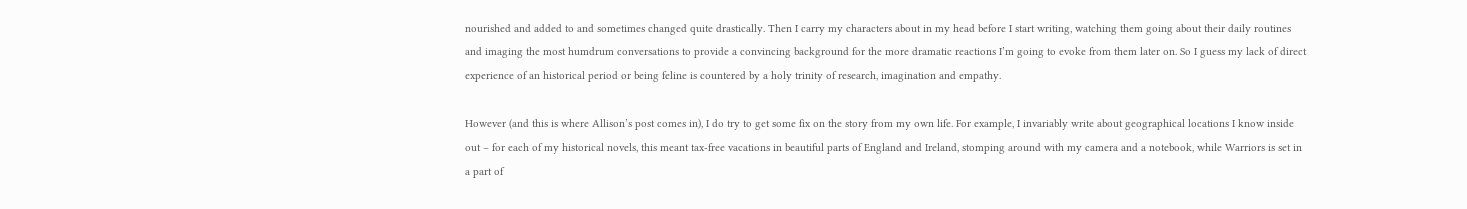nourished and added to and sometimes changed quite drastically. Then I carry my characters about in my head before I start writing, watching them going about their daily routines and imaging the most humdrum conversations to provide a convincing background for the more dramatic reactions I’m going to evoke from them later on. So I guess my lack of direct experience of an historical period or being feline is countered by a holy trinity of research, imagination and empathy.

However (and this is where Allison’s post comes in), I do try to get some fix on the story from my own life. For example, I invariably write about geographical locations I know inside out – for each of my historical novels, this meant tax-free vacations in beautiful parts of England and Ireland, stomping around with my camera and a notebook, while Warriors is set in a part of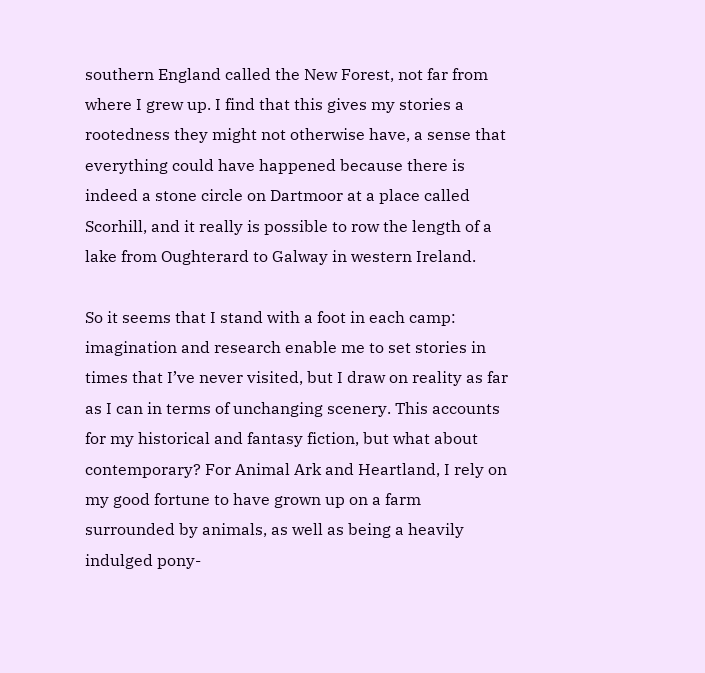southern England called the New Forest, not far from where I grew up. I find that this gives my stories a rootedness they might not otherwise have, a sense that everything could have happened because there is indeed a stone circle on Dartmoor at a place called Scorhill, and it really is possible to row the length of a lake from Oughterard to Galway in western Ireland.

So it seems that I stand with a foot in each camp: imagination and research enable me to set stories in times that I’ve never visited, but I draw on reality as far as I can in terms of unchanging scenery. This accounts for my historical and fantasy fiction, but what about contemporary? For Animal Ark and Heartland, I rely on my good fortune to have grown up on a farm surrounded by animals, as well as being a heavily indulged pony-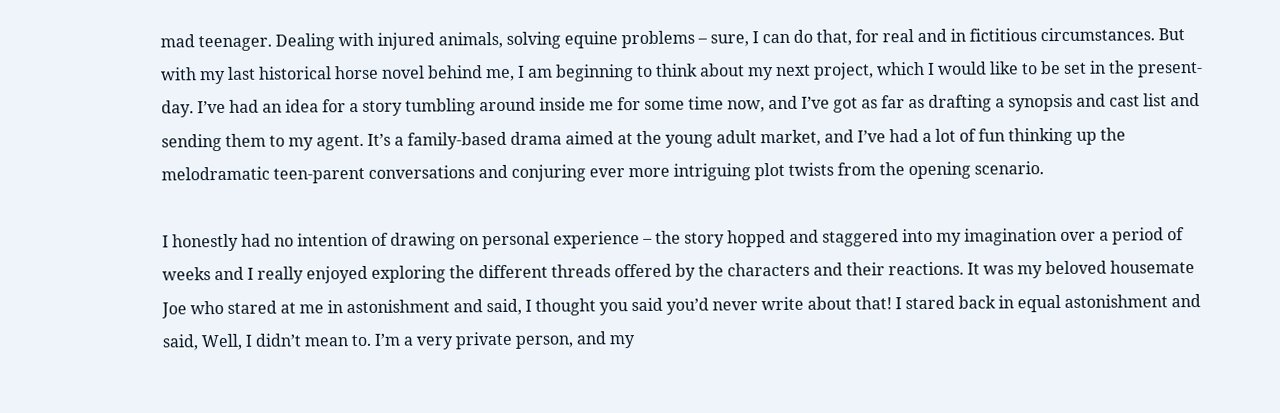mad teenager. Dealing with injured animals, solving equine problems – sure, I can do that, for real and in fictitious circumstances. But with my last historical horse novel behind me, I am beginning to think about my next project, which I would like to be set in the present-day. I’ve had an idea for a story tumbling around inside me for some time now, and I’ve got as far as drafting a synopsis and cast list and sending them to my agent. It’s a family-based drama aimed at the young adult market, and I’ve had a lot of fun thinking up the melodramatic teen-parent conversations and conjuring ever more intriguing plot twists from the opening scenario.

I honestly had no intention of drawing on personal experience – the story hopped and staggered into my imagination over a period of weeks and I really enjoyed exploring the different threads offered by the characters and their reactions. It was my beloved housemate Joe who stared at me in astonishment and said, I thought you said you’d never write about that! I stared back in equal astonishment and said, Well, I didn’t mean to. I’m a very private person, and my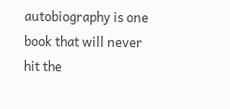autobiography is one book that will never hit the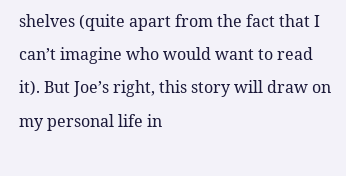shelves (quite apart from the fact that I can’t imagine who would want to read it). But Joe’s right, this story will draw on my personal life in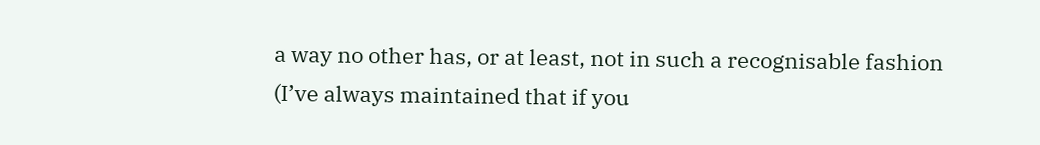a way no other has, or at least, not in such a recognisable fashion (I’ve always maintained that if you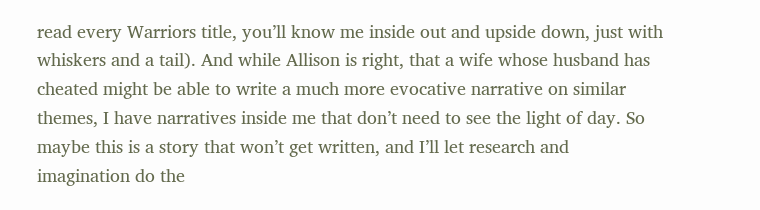read every Warriors title, you’ll know me inside out and upside down, just with whiskers and a tail). And while Allison is right, that a wife whose husband has cheated might be able to write a much more evocative narrative on similar themes, I have narratives inside me that don’t need to see the light of day. So maybe this is a story that won’t get written, and I’ll let research and imagination do the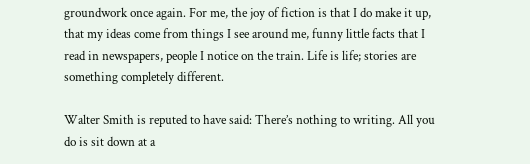groundwork once again. For me, the joy of fiction is that I do make it up, that my ideas come from things I see around me, funny little facts that I read in newspapers, people I notice on the train. Life is life; stories are something completely different.

Walter Smith is reputed to have said: There’s nothing to writing. All you do is sit down at a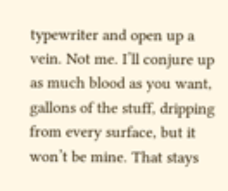typewriter and open up a vein. Not me. I’ll conjure up as much blood as you want, gallons of the stuff, dripping from every surface, but it won’t be mine. That stays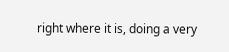right where it is, doing a very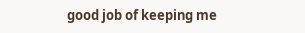good job of keeping me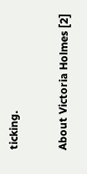ticking.

About Victoria Holmes [2]